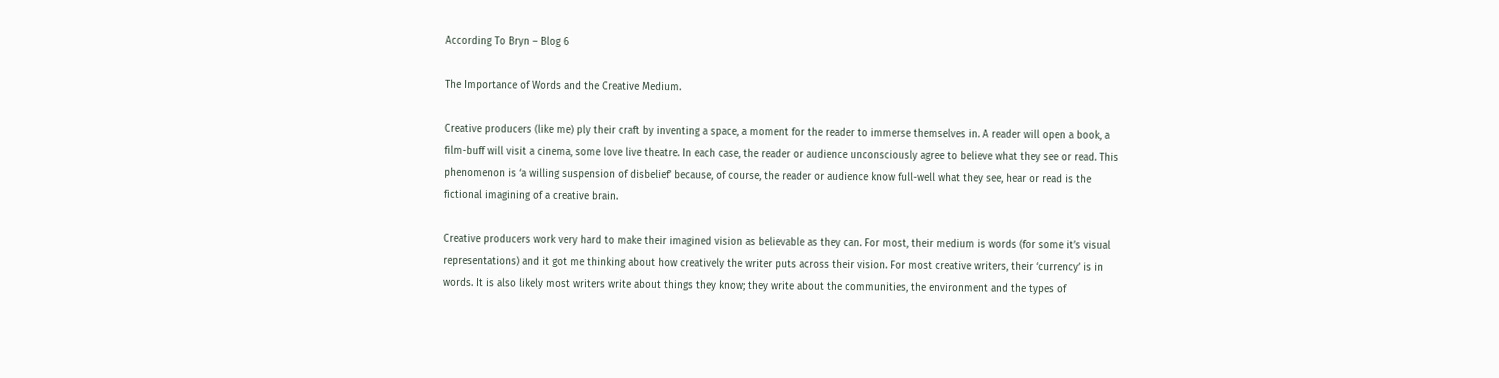According To Bryn – Blog 6

The Importance of Words and the Creative Medium.

Creative producers (like me) ply their craft by inventing a space, a moment for the reader to immerse themselves in. A reader will open a book, a film-buff will visit a cinema, some love live theatre. In each case, the reader or audience unconsciously agree to believe what they see or read. This phenomenon is ‘a willing suspension of disbelief’ because, of course, the reader or audience know full-well what they see, hear or read is the fictional imagining of a creative brain.

Creative producers work very hard to make their imagined vision as believable as they can. For most, their medium is words (for some it’s visual representations) and it got me thinking about how creatively the writer puts across their vision. For most creative writers, their ‘currency’ is in words. It is also likely most writers write about things they know; they write about the communities, the environment and the types of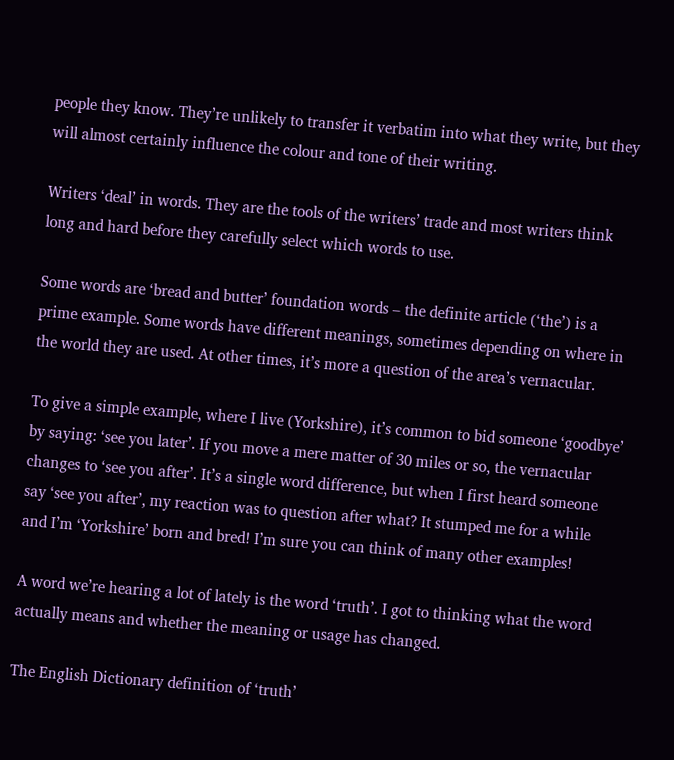people they know. They’re unlikely to transfer it verbatim into what they write, but they will almost certainly influence the colour and tone of their writing.

Writers ‘deal’ in words. They are the tools of the writers’ trade and most writers think long and hard before they carefully select which words to use.

Some words are ‘bread and butter’ foundation words – the definite article (‘the’) is a prime example. Some words have different meanings, sometimes depending on where in the world they are used. At other times, it’s more a question of the area’s vernacular.

To give a simple example, where I live (Yorkshire), it’s common to bid someone ‘goodbye’ by saying: ‘see you later’. If you move a mere matter of 30 miles or so, the vernacular changes to ‘see you after’. It’s a single word difference, but when I first heard someone say ‘see you after’, my reaction was to question after what? It stumped me for a while and I’m ‘Yorkshire’ born and bred! I’m sure you can think of many other examples!

A word we’re hearing a lot of lately is the word ‘truth’. I got to thinking what the word actually means and whether the meaning or usage has changed.

The English Dictionary definition of ‘truth’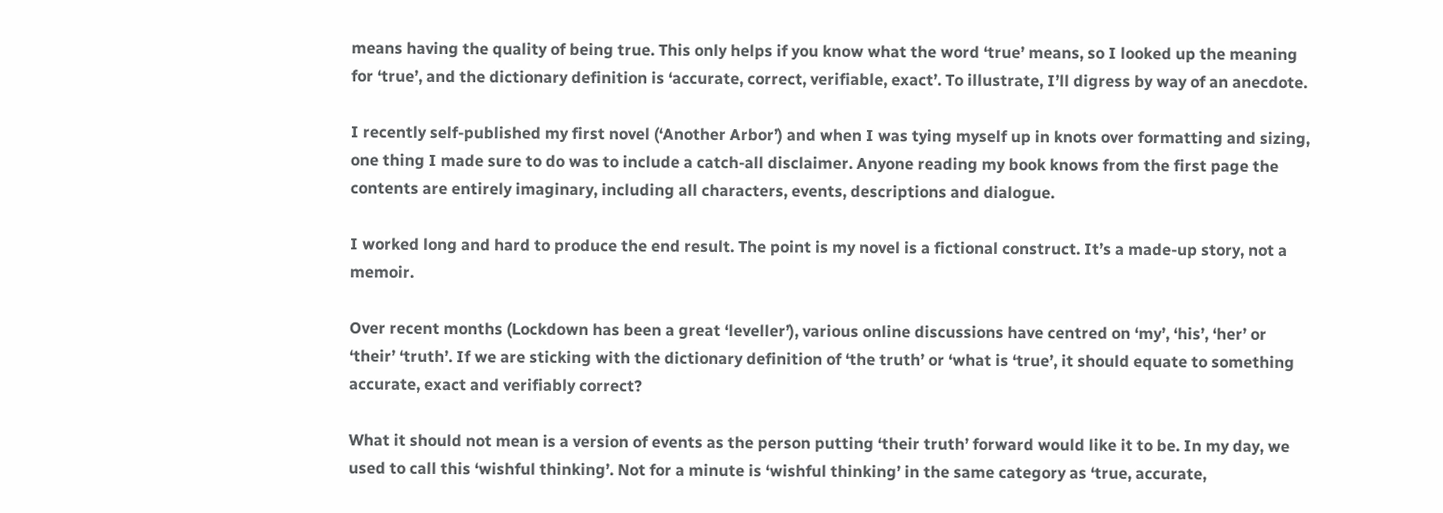means having the quality of being true. This only helps if you know what the word ‘true’ means, so I looked up the meaning for ‘true’, and the dictionary definition is ‘accurate, correct, verifiable, exact’. To illustrate, I’ll digress by way of an anecdote.

I recently self-published my first novel (‘Another Arbor’) and when I was tying myself up in knots over formatting and sizing, one thing I made sure to do was to include a catch-all disclaimer. Anyone reading my book knows from the first page the contents are entirely imaginary, including all characters, events, descriptions and dialogue.

I worked long and hard to produce the end result. The point is my novel is a fictional construct. It’s a made-up story, not a memoir.

Over recent months (Lockdown has been a great ‘leveller’), various online discussions have centred on ‘my’, ‘his’, ‘her’ or ‘their’ ‘truth’. If we are sticking with the dictionary definition of ‘the truth’ or ‘what is ‘true’, it should equate to something accurate, exact and verifiably correct?

What it should not mean is a version of events as the person putting ‘their truth’ forward would like it to be. In my day, we used to call this ‘wishful thinking’. Not for a minute is ‘wishful thinking’ in the same category as ‘true, accurate,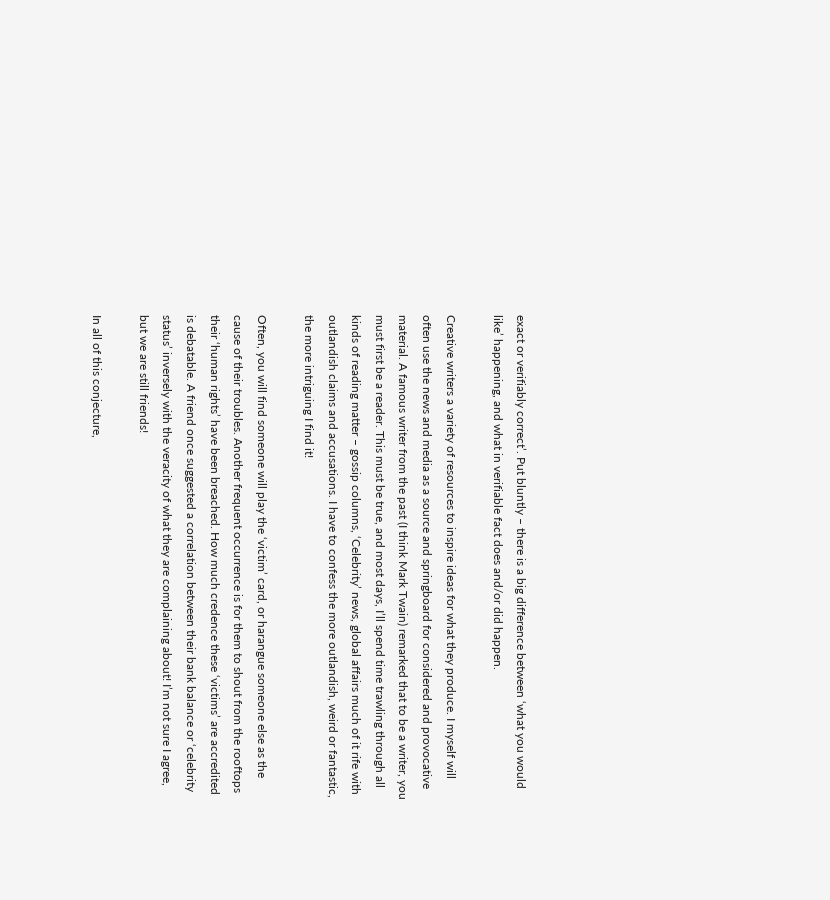exact or verifiably correct’. Put bluntly – there is a big difference between ‘what you would like’ happening, and what in verifiable fact does and/or did happen.

Creative writers a variety of resources to inspire ideas for what they produce. I myself will often use the news and media as a source and springboard for considered and provocative material. A famous writer from the past (I think Mark Twain) remarked that to be a writer, you must first be a reader. This must be true, and most days, I’ll spend time trawling through all kinds of reading matter – gossip columns, ‘Celebrity’ news, global affairs much of it rife with outlandish claims and accusations. I have to confess the more outlandish, weird or fantastic, the more intriguing I find it!

Often, you will find someone will play the ‘victim’ card, or harangue someone else as the cause of their troubles. Another frequent occurrence is for them to shout from the rooftops their ‘human rights’ have been breached. How much credence these ‘victims’ are accredited is debatable. A friend once suggested a correlation between their bank balance or ‘celebrity status’ inversely with the veracity of what they are complaining about! I’m not sure I agree, but we are still friends!

In all of this conjecture,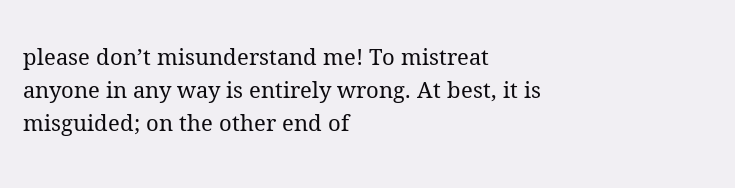please don’t misunderstand me! To mistreat anyone in any way is entirely wrong. At best, it is misguided; on the other end of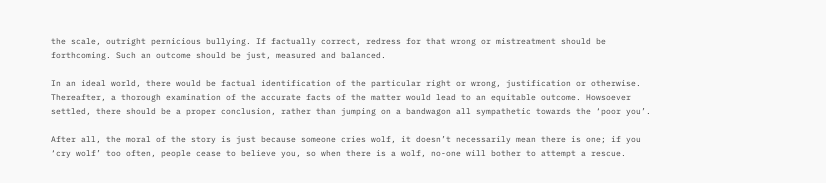the scale, outright pernicious bullying. If factually correct, redress for that wrong or mistreatment should be forthcoming. Such an outcome should be just, measured and balanced.

In an ideal world, there would be factual identification of the particular right or wrong, justification or otherwise. Thereafter, a thorough examination of the accurate facts of the matter would lead to an equitable outcome. Howsoever settled, there should be a proper conclusion, rather than jumping on a bandwagon all sympathetic towards the ‘poor you’.

After all, the moral of the story is just because someone cries wolf, it doesn’t necessarily mean there is one; if you ‘cry wolf’ too often, people cease to believe you, so when there is a wolf, no-one will bother to attempt a rescue.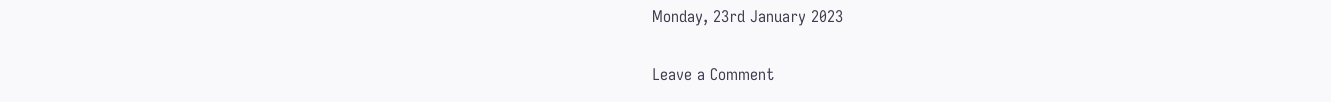Monday, 23rd January 2023

Leave a Comment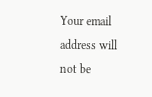Your email address will not be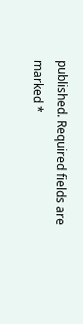published. Required fields are marked *